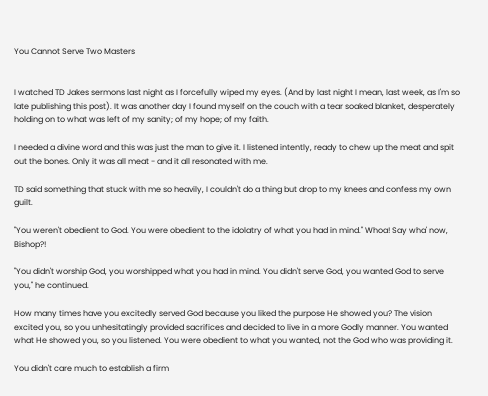You Cannot Serve Two Masters


I watched TD Jakes sermons last night as I forcefully wiped my eyes. (And by last night I mean, last week, as I'm so late publishing this post). It was another day I found myself on the couch with a tear soaked blanket, desperately holding on to what was left of my sanity; of my hope; of my faith.

I needed a divine word and this was just the man to give it. I listened intently, ready to chew up the meat and spit out the bones. Only it was all meat - and it all resonated with me.

TD said something that stuck with me so heavily, I couldn't do a thing but drop to my knees and confess my own guilt.

"You weren't obedient to God. You were obedient to the idolatry of what you had in mind." Whoa! Say wha' now, Bishop?!

"You didn't worship God, you worshipped what you had in mind. You didn't serve God, you wanted God to serve you," he continued.

How many times have you excitedly served God because you liked the purpose He showed you? The vision excited you, so you unhesitatingly provided sacrifices and decided to live in a more Godly manner. You wanted what He showed you, so you listened. You were obedient to what you wanted, not the God who was providing it.

You didn't care much to establish a firm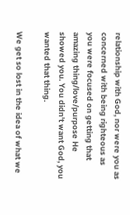relationship with God, nor were you as concerned with being righteous as you were focused on getting that amazing thing/love/purpose He showed you. You didn't want God, you wanted that thing.

We get so lost in the idea of what we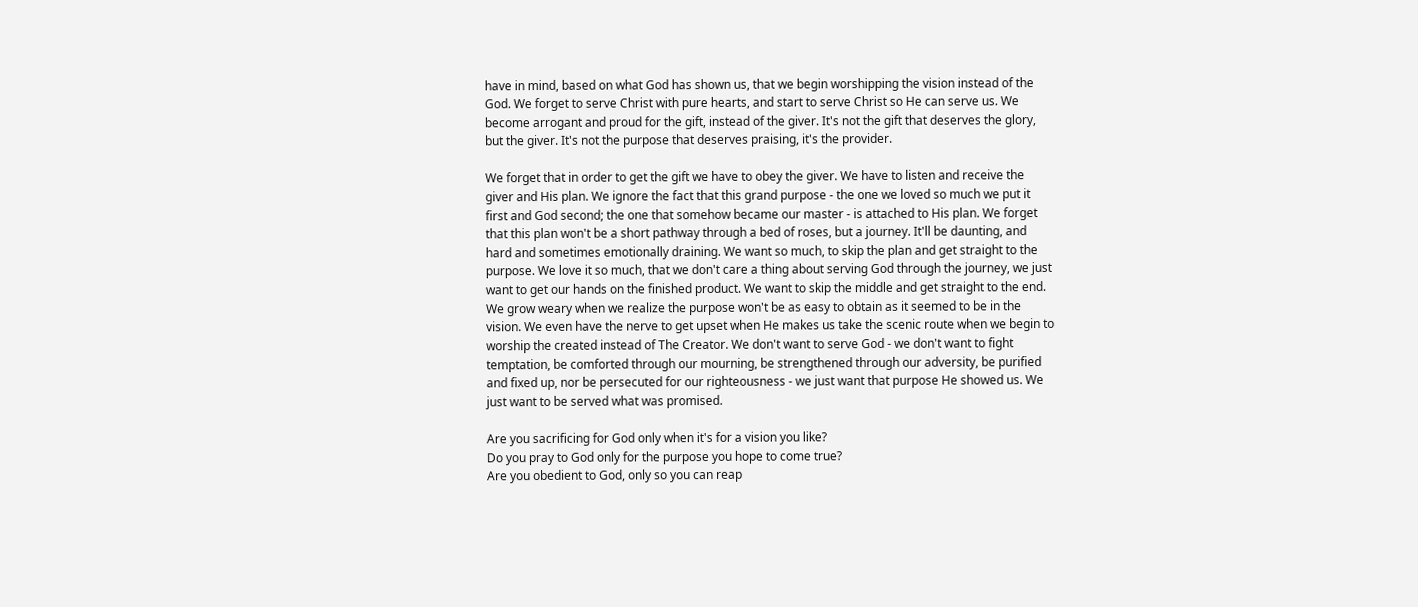have in mind, based on what God has shown us, that we begin worshipping the vision instead of the God. We forget to serve Christ with pure hearts, and start to serve Christ so He can serve us. We become arrogant and proud for the gift, instead of the giver. It's not the gift that deserves the glory, but the giver. It's not the purpose that deserves praising, it's the provider.

We forget that in order to get the gift we have to obey the giver. We have to listen and receive the giver and His plan. We ignore the fact that this grand purpose - the one we loved so much we put it first and God second; the one that somehow became our master - is attached to His plan. We forget that this plan won't be a short pathway through a bed of roses, but a journey. It'll be daunting, and hard and sometimes emotionally draining. We want so much, to skip the plan and get straight to the purpose. We love it so much, that we don't care a thing about serving God through the journey, we just want to get our hands on the finished product. We want to skip the middle and get straight to the end. We grow weary when we realize the purpose won't be as easy to obtain as it seemed to be in the vision. We even have the nerve to get upset when He makes us take the scenic route when we begin to worship the created instead of The Creator. We don't want to serve God - we don't want to fight temptation, be comforted through our mourning, be strengthened through our adversity, be purified and fixed up, nor be persecuted for our righteousness - we just want that purpose He showed us. We just want to be served what was promised.

Are you sacrificing for God only when it's for a vision you like?
Do you pray to God only for the purpose you hope to come true?
Are you obedient to God, only so you can reap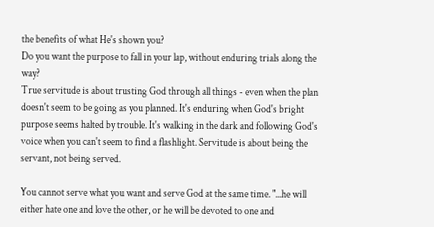the benefits of what He's shown you?
Do you want the purpose to fall in your lap, without enduring trials along the way?
True servitude is about trusting God through all things - even when the plan doesn't seem to be going as you planned. It's enduring when God's bright purpose seems halted by trouble. It's walking in the dark and following God's voice when you can't seem to find a flashlight. Servitude is about being the servant, not being served.

You cannot serve what you want and serve God at the same time. "...he will either hate one and love the other, or he will be devoted to one and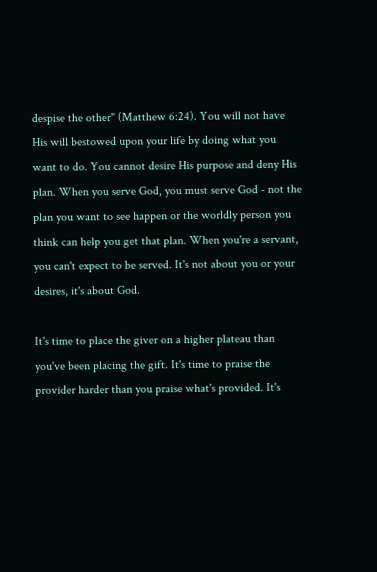despise the other" (Matthew 6:24). You will not have His will bestowed upon your life by doing what you want to do. You cannot desire His purpose and deny His plan. When you serve God, you must serve God - not the plan you want to see happen or the worldly person you think can help you get that plan. When you're a servant, you can't expect to be served. It's not about you or your desires, it's about God.

It's time to place the giver on a higher plateau than you've been placing the gift. It's time to praise the provider harder than you praise what's provided. It's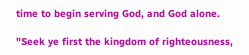time to begin serving God, and God alone.

"Seek ye first the kingdom of righteousness,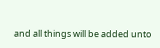and all things will be added unto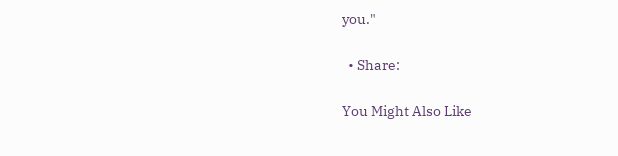you."

  • Share:

You Might Also Like